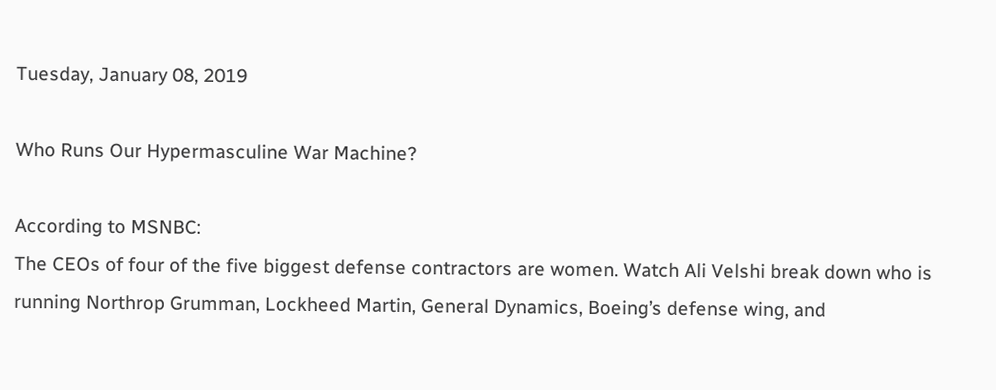Tuesday, January 08, 2019

Who Runs Our Hypermasculine War Machine?

According to MSNBC:
The CEOs of four of the five biggest defense contractors are women. Watch Ali Velshi break down who is running Northrop Grumman, Lockheed Martin, General Dynamics, Boeing’s defense wing, and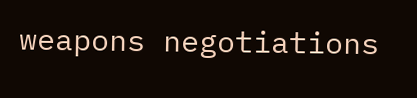weapons negotiations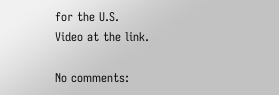for the U.S.
Video at the link.

No comments: